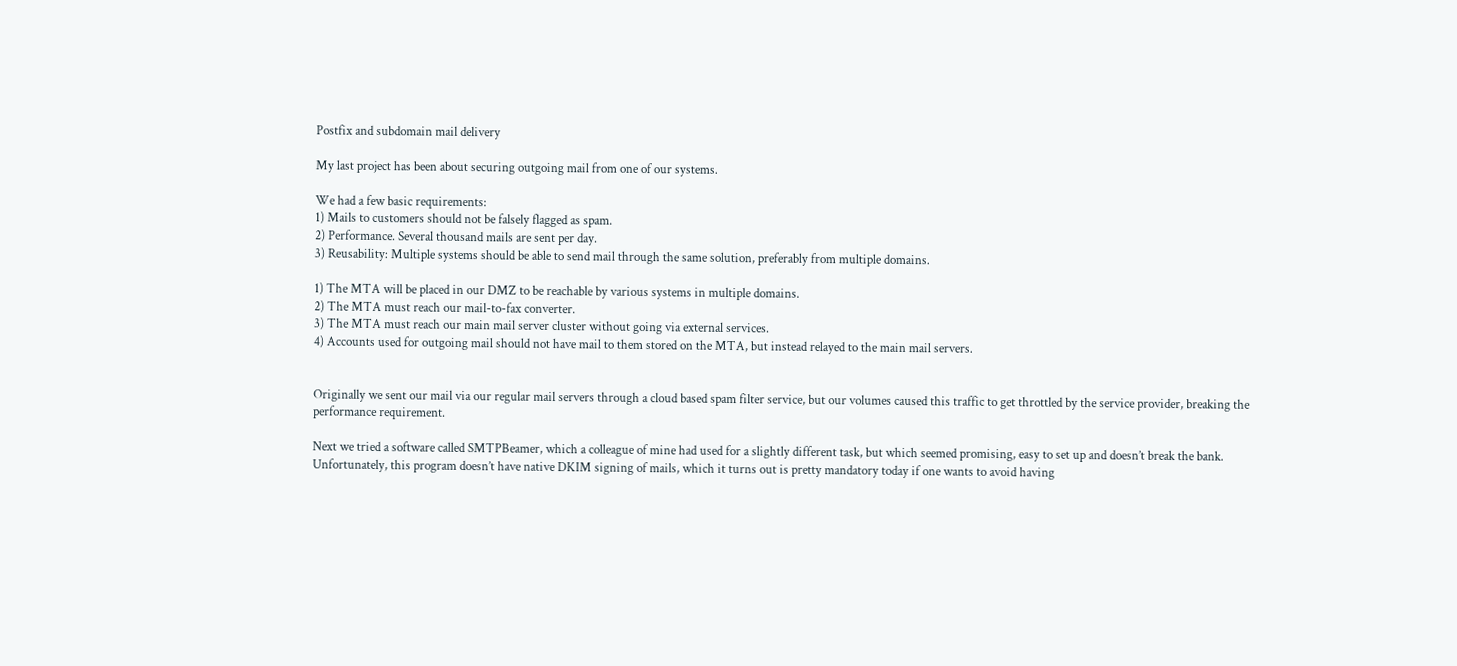Postfix and subdomain mail delivery

My last project has been about securing outgoing mail from one of our systems.

We had a few basic requirements:
1) Mails to customers should not be falsely flagged as spam.
2) Performance. Several thousand mails are sent per day.
3) Reusability: Multiple systems should be able to send mail through the same solution, preferably from multiple domains.

1) The MTA will be placed in our DMZ to be reachable by various systems in multiple domains.
2) The MTA must reach our mail-to-fax converter.
3) The MTA must reach our main mail server cluster without going via external services.
4) Accounts used for outgoing mail should not have mail to them stored on the MTA, but instead relayed to the main mail servers.


Originally we sent our mail via our regular mail servers through a cloud based spam filter service, but our volumes caused this traffic to get throttled by the service provider, breaking the performance requirement.

Next we tried a software called SMTPBeamer, which a colleague of mine had used for a slightly different task, but which seemed promising, easy to set up and doesn’t break the bank. Unfortunately, this program doesn’t have native DKIM signing of mails, which it turns out is pretty mandatory today if one wants to avoid having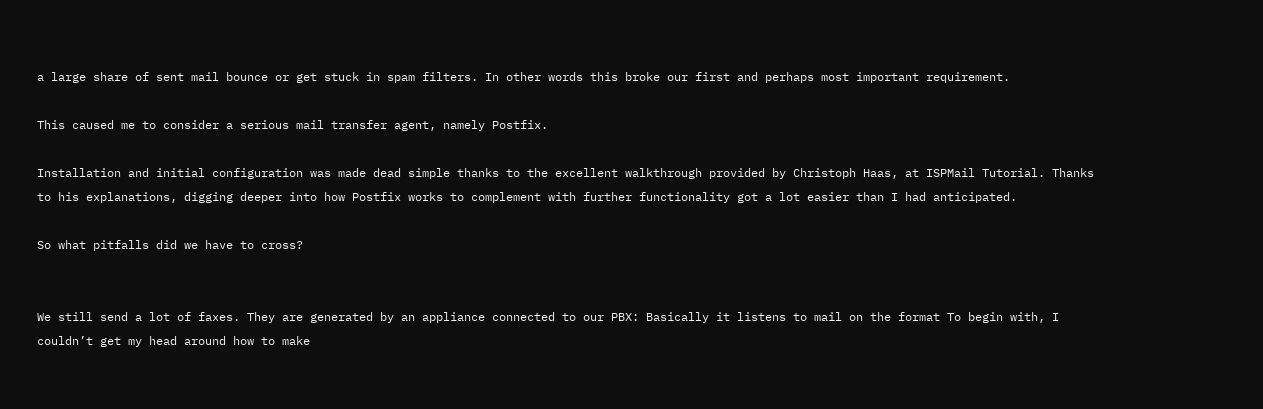a large share of sent mail bounce or get stuck in spam filters. In other words this broke our first and perhaps most important requirement.

This caused me to consider a serious mail transfer agent, namely Postfix.

Installation and initial configuration was made dead simple thanks to the excellent walkthrough provided by Christoph Haas, at ISPMail Tutorial. Thanks to his explanations, digging deeper into how Postfix works to complement with further functionality got a lot easier than I had anticipated.

So what pitfalls did we have to cross?


We still send a lot of faxes. They are generated by an appliance connected to our PBX: Basically it listens to mail on the format To begin with, I couldn’t get my head around how to make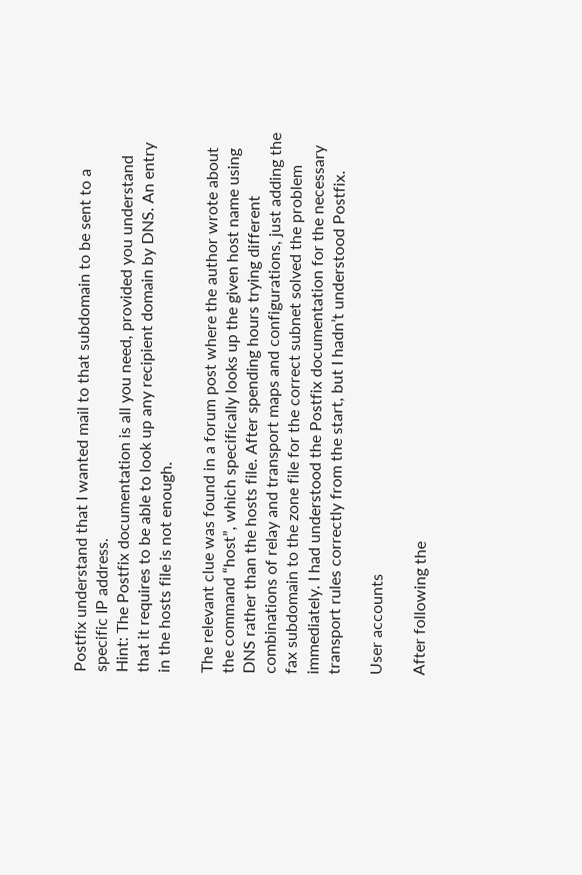Postfix understand that I wanted mail to that subdomain to be sent to a specific IP address.
Hint: The Postfix documentation is all you need, provided you understand that it requires to be able to look up any recipient domain by DNS. An entry in the hosts file is not enough.

The relevant clue was found in a forum post where the author wrote about the command “host”, which specifically looks up the given host name using DNS rather than the hosts file. After spending hours trying different combinations of relay and transport maps and configurations, just adding the fax subdomain to the zone file for the correct subnet solved the problem immediately. I had understood the Postfix documentation for the necessary transport rules correctly from the start, but I hadn’t understood Postfix.

User accounts

After following the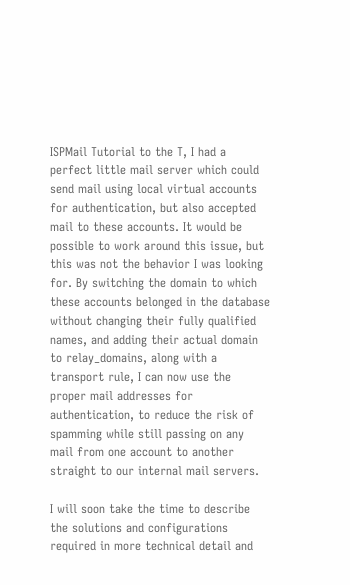ISPMail Tutorial to the T, I had a perfect little mail server which could send mail using local virtual accounts for authentication, but also accepted mail to these accounts. It would be possible to work around this issue, but this was not the behavior I was looking for. By switching the domain to which these accounts belonged in the database without changing their fully qualified names, and adding their actual domain to relay_domains, along with a transport rule, I can now use the proper mail addresses for authentication, to reduce the risk of spamming while still passing on any mail from one account to another straight to our internal mail servers.

I will soon take the time to describe the solutions and configurations required in more technical detail and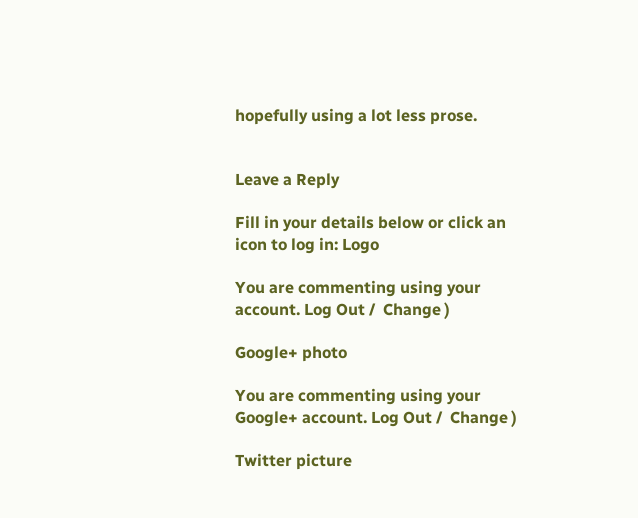hopefully using a lot less prose.


Leave a Reply

Fill in your details below or click an icon to log in: Logo

You are commenting using your account. Log Out /  Change )

Google+ photo

You are commenting using your Google+ account. Log Out /  Change )

Twitter picture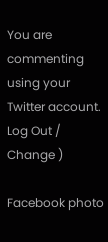You are commenting using your Twitter account. Log Out /  Change )

Facebook photo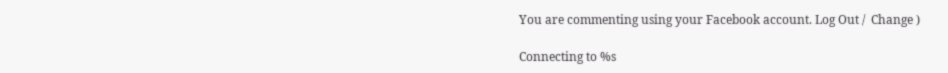You are commenting using your Facebook account. Log Out /  Change )

Connecting to %s